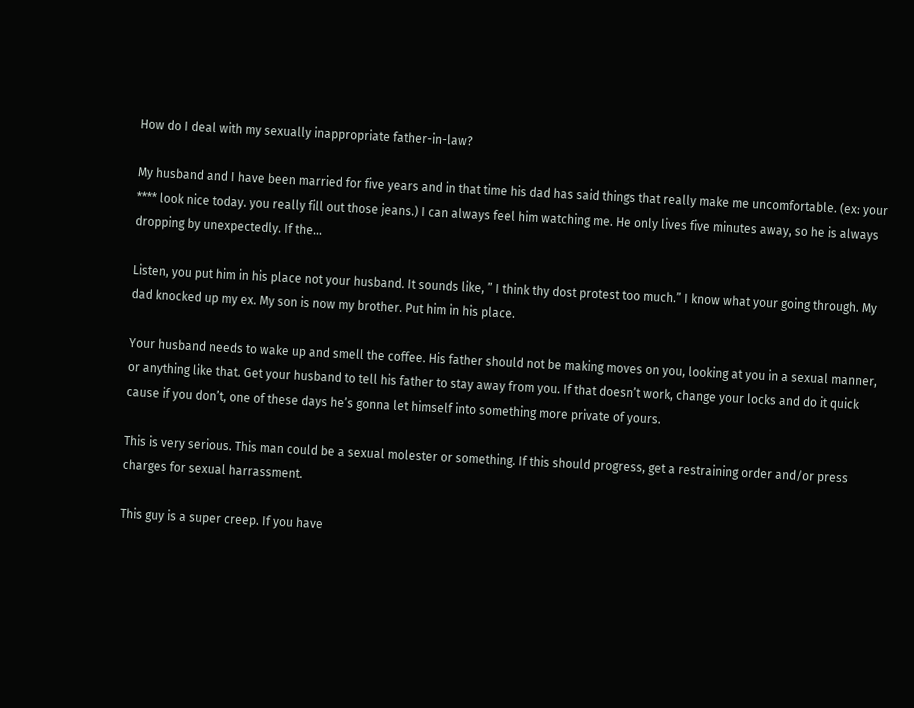How do I deal with my sexually inappropriate father-in-law?

My husband and I have been married for five years and in that time his dad has said things that really make me uncomfortable. (ex: your **** look nice today. you really fill out those jeans.) I can always feel him watching me. He only lives five minutes away, so he is always dropping by unexpectedly. If the…

Listen, you put him in his place not your husband. It sounds like, ” I think thy dost protest too much.” I know what your going through. My dad knocked up my ex. My son is now my brother. Put him in his place.

Your husband needs to wake up and smell the coffee. His father should not be making moves on you, looking at you in a sexual manner, or anything like that. Get your husband to tell his father to stay away from you. If that doesn’t work, change your locks and do it quick cause if you don’t, one of these days he’s gonna let himself into something more private of yours.

This is very serious. This man could be a sexual molester or something. If this should progress, get a restraining order and/or press charges for sexual harrassment.

This guy is a super creep. If you have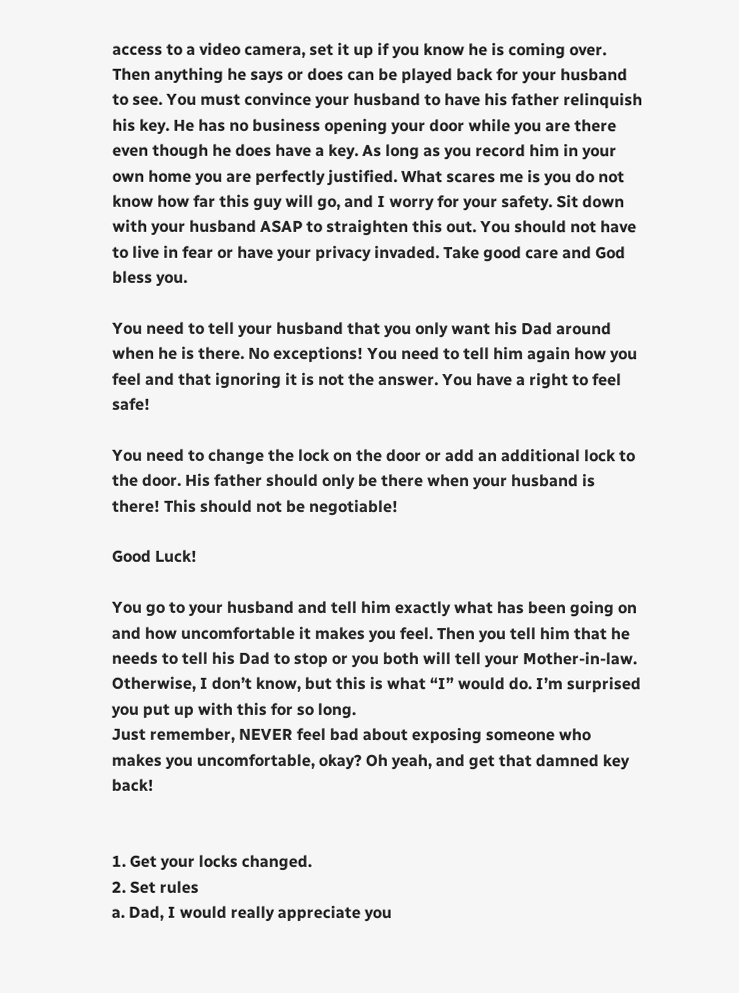access to a video camera, set it up if you know he is coming over. Then anything he says or does can be played back for your husband to see. You must convince your husband to have his father relinquish his key. He has no business opening your door while you are there even though he does have a key. As long as you record him in your own home you are perfectly justified. What scares me is you do not know how far this guy will go, and I worry for your safety. Sit down with your husband ASAP to straighten this out. You should not have to live in fear or have your privacy invaded. Take good care and God bless you.

You need to tell your husband that you only want his Dad around when he is there. No exceptions! You need to tell him again how you feel and that ignoring it is not the answer. You have a right to feel safe!

You need to change the lock on the door or add an additional lock to the door. His father should only be there when your husband is there! This should not be negotiable!

Good Luck!

You go to your husband and tell him exactly what has been going on and how uncomfortable it makes you feel. Then you tell him that he needs to tell his Dad to stop or you both will tell your Mother-in-law. Otherwise, I don’t know, but this is what “I” would do. I’m surprised you put up with this for so long.
Just remember, NEVER feel bad about exposing someone who makes you uncomfortable, okay? Oh yeah, and get that damned key back!


1. Get your locks changed.
2. Set rules
a. Dad, I would really appreciate you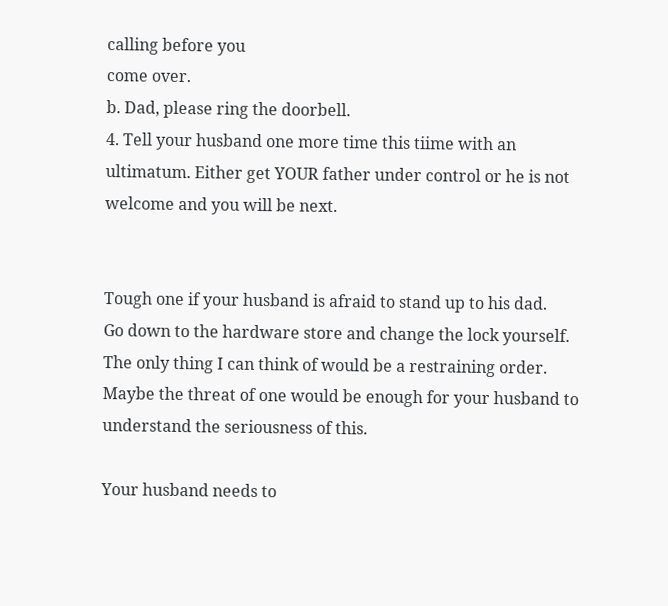calling before you
come over.
b. Dad, please ring the doorbell.
4. Tell your husband one more time this tiime with an ultimatum. Either get YOUR father under control or he is not welcome and you will be next.


Tough one if your husband is afraid to stand up to his dad.
Go down to the hardware store and change the lock yourself. The only thing I can think of would be a restraining order. Maybe the threat of one would be enough for your husband to understand the seriousness of this.

Your husband needs to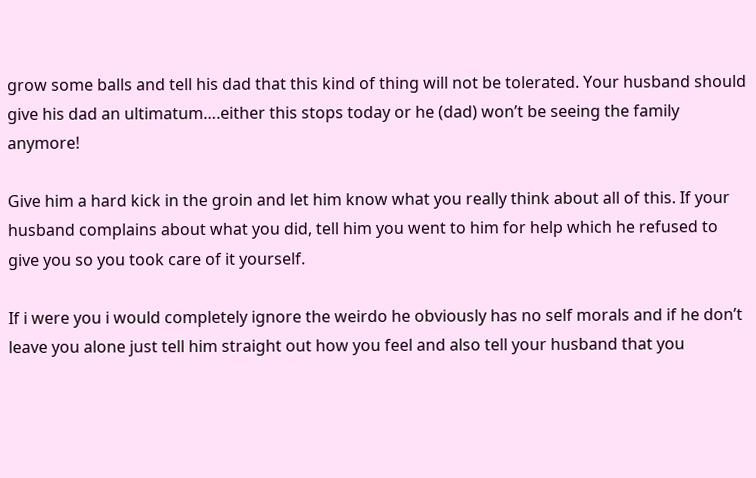grow some balls and tell his dad that this kind of thing will not be tolerated. Your husband should give his dad an ultimatum….either this stops today or he (dad) won’t be seeing the family anymore!

Give him a hard kick in the groin and let him know what you really think about all of this. If your husband complains about what you did, tell him you went to him for help which he refused to give you so you took care of it yourself.

If i were you i would completely ignore the weirdo he obviously has no self morals and if he don’t leave you alone just tell him straight out how you feel and also tell your husband that you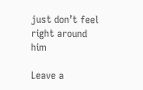just don’t feel right around him

Leave a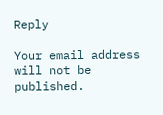Reply

Your email address will not be published.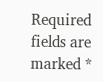Required fields are marked *